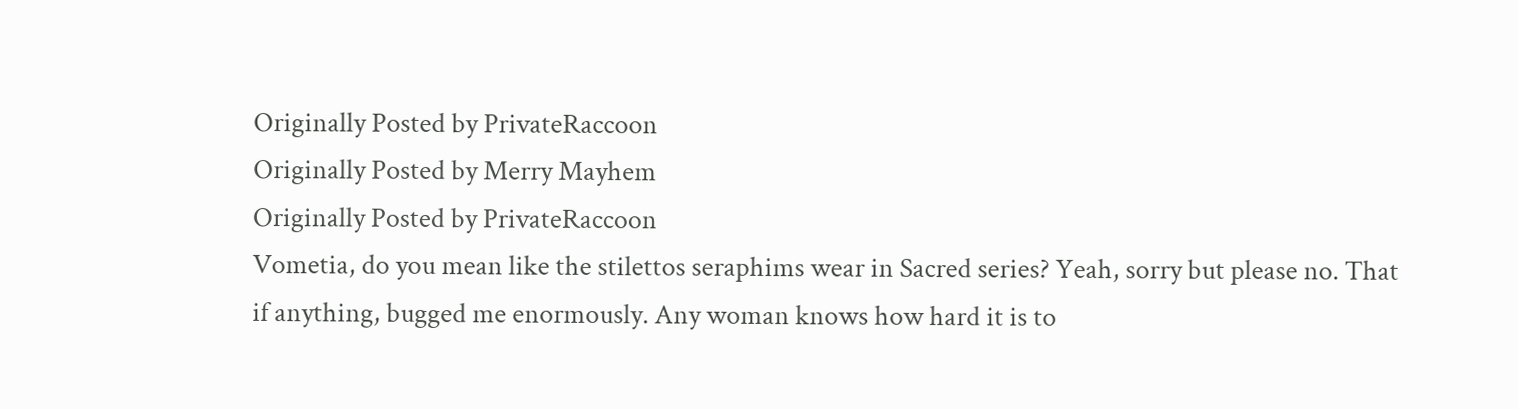Originally Posted by PrivateRaccoon
Originally Posted by Merry Mayhem
Originally Posted by PrivateRaccoon
Vometia, do you mean like the stilettos seraphims wear in Sacred series? Yeah, sorry but please no. That if anything, bugged me enormously. Any woman knows how hard it is to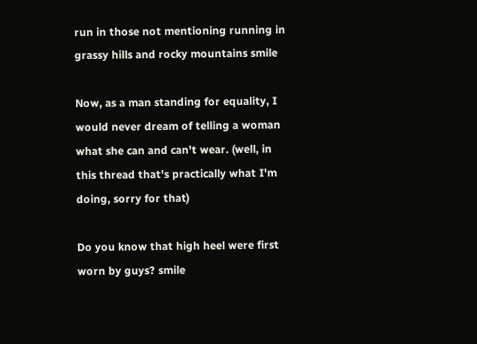run in those not mentioning running in grassy hills and rocky mountains smile

Now, as a man standing for equality, I would never dream of telling a woman what she can and can't wear. (well, in this thread that's practically what I'm doing, sorry for that)

Do you know that high heel were first worn by guys? smile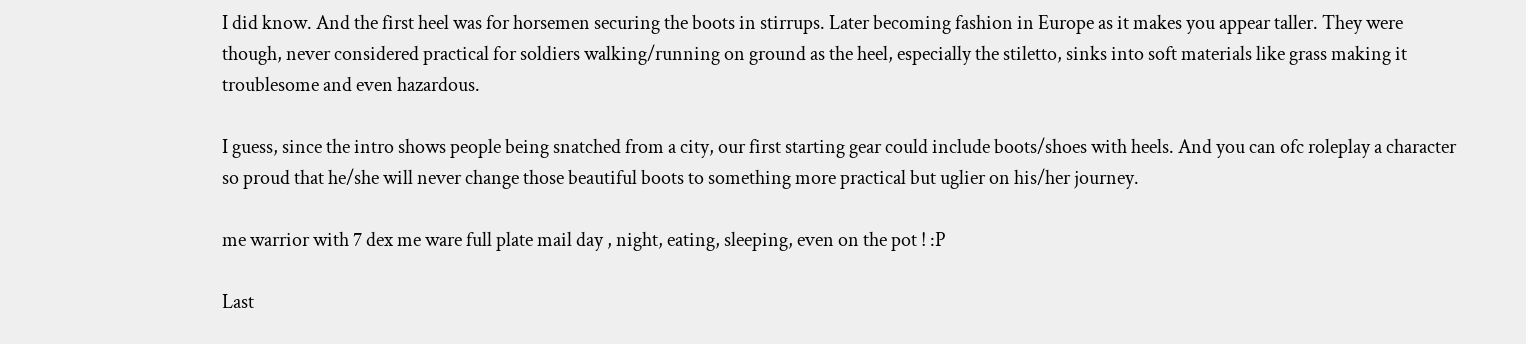I did know. And the first heel was for horsemen securing the boots in stirrups. Later becoming fashion in Europe as it makes you appear taller. They were though, never considered practical for soldiers walking/running on ground as the heel, especially the stiletto, sinks into soft materials like grass making it troublesome and even hazardous.

I guess, since the intro shows people being snatched from a city, our first starting gear could include boots/shoes with heels. And you can ofc roleplay a character so proud that he/she will never change those beautiful boots to something more practical but uglier on his/her journey.

me warrior with 7 dex me ware full plate mail day , night, eating, sleeping, even on the pot ! :P

Last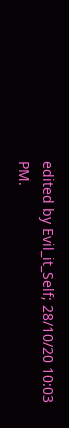edited by Evil_it_Self; 28/10/20 10:03 PM.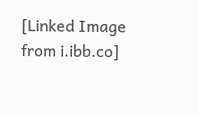[Linked Image from i.ibb.co]